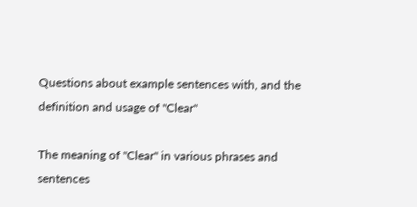Questions about example sentences with, and the definition and usage of "Clear"

The meaning of "Clear" in various phrases and sentences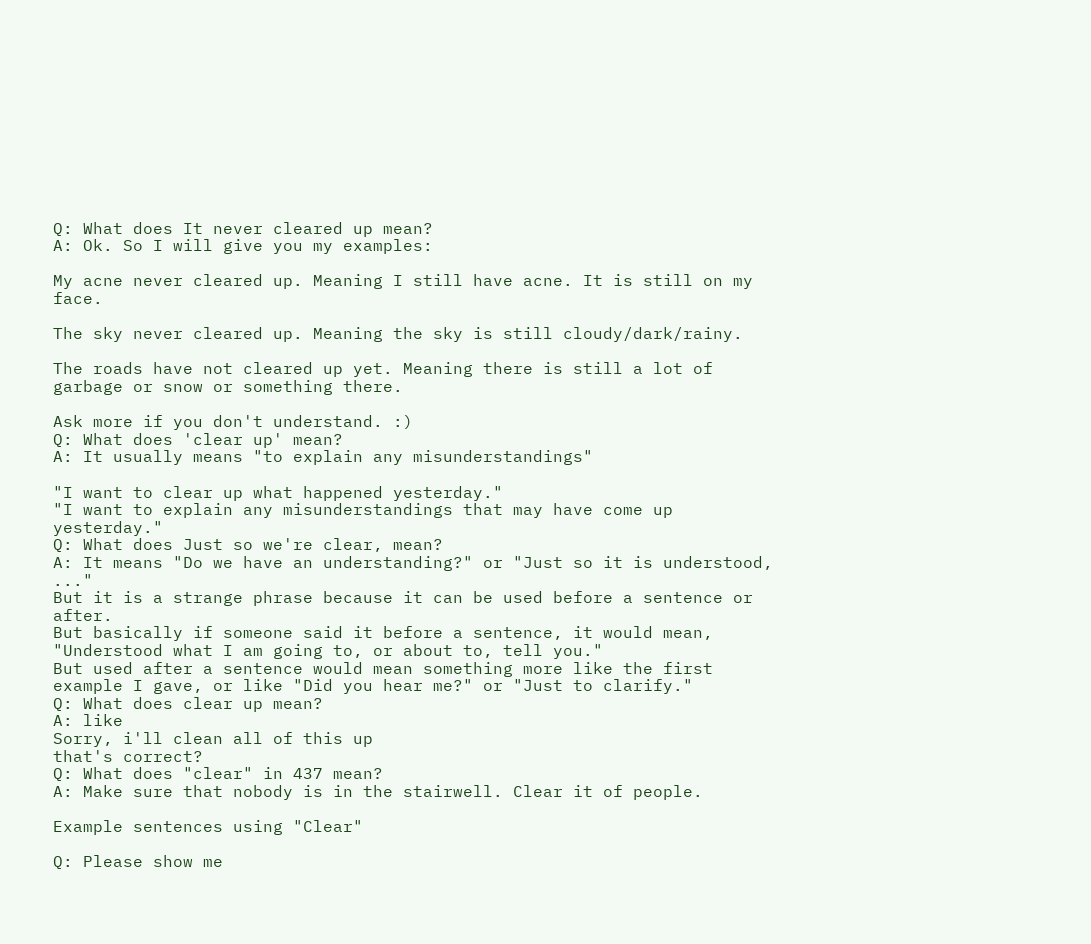Q: What does It never cleared up mean?
A: Ok. So I will give you my examples:

My acne never cleared up. Meaning I still have acne. It is still on my face.

The sky never cleared up. Meaning the sky is still cloudy/dark/rainy.

The roads have not cleared up yet. Meaning there is still a lot of garbage or snow or something there.

Ask more if you don't understand. :)
Q: What does 'clear up' mean?
A: It usually means "to explain any misunderstandings"

"I want to clear up what happened yesterday."
"I want to explain any misunderstandings that may have come up yesterday."
Q: What does Just so we're clear, mean?
A: It means "Do we have an understanding?" or "Just so it is understood, ..."
But it is a strange phrase because it can be used before a sentence or after.
But basically if someone said it before a sentence, it would mean, "Understood what I am going to, or about to, tell you."
But used after a sentence would mean something more like the first example I gave, or like "Did you hear me?" or "Just to clarify."
Q: What does clear up mean?
A: like
Sorry, i'll clean all of this up
that's correct?
Q: What does "clear" in 437 mean?
A: Make sure that nobody is in the stairwell. Clear it of people.

Example sentences using "Clear"

Q: Please show me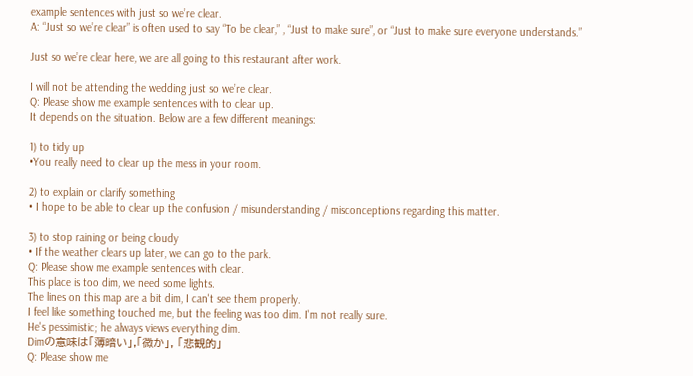example sentences with just so we’re clear.
A: “Just so we’re clear” is often used to say “To be clear,” , “Just to make sure”, or “Just to make sure everyone understands.”

Just so we’re clear here, we are all going to this restaurant after work.

I will not be attending the wedding just so we’re clear.
Q: Please show me example sentences with to clear up.
It depends on the situation. Below are a few different meanings:

1) to tidy up
•You really need to clear up the mess in your room.

2) to explain or clarify something
• I hope to be able to clear up the confusion / misunderstanding / misconceptions regarding this matter.

3) to stop raining or being cloudy
• If the weather clears up later, we can go to the park.
Q: Please show me example sentences with clear.
This place is too dim, we need some lights.
The lines on this map are a bit dim, I can't see them properly.
I feel like something touched me, but the feeling was too dim. I'm not really sure.
He's pessimistic; he always views everything dim.
Dimの意味は「薄暗い」,「微か」, 「悲観的」
Q: Please show me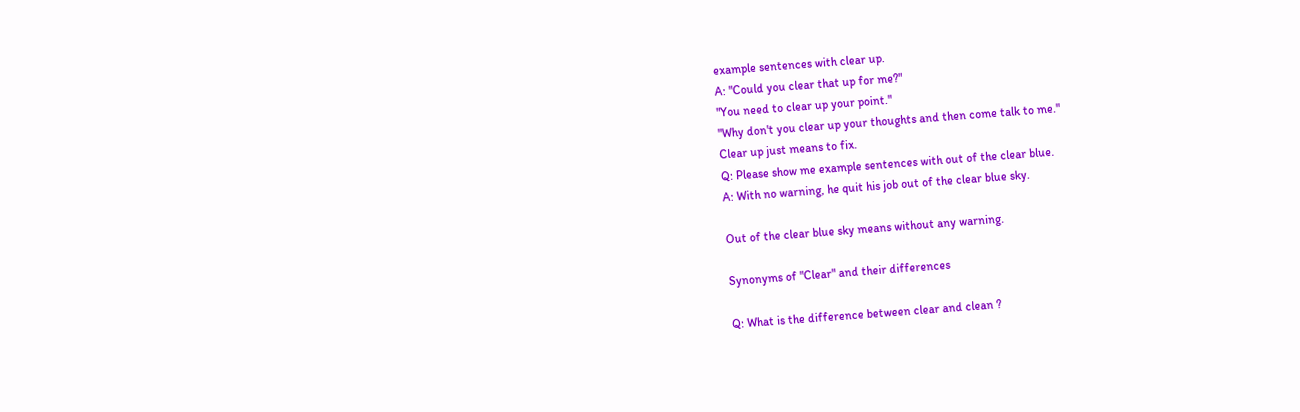example sentences with clear up.
A: "Could you clear that up for me?"
"You need to clear up your point."
"Why don't you clear up your thoughts and then come talk to me."
Clear up just means to fix.
Q: Please show me example sentences with out of the clear blue.
A: With no warning, he quit his job out of the clear blue sky.

Out of the clear blue sky means without any warning.

Synonyms of "Clear" and their differences

Q: What is the difference between clear and clean ?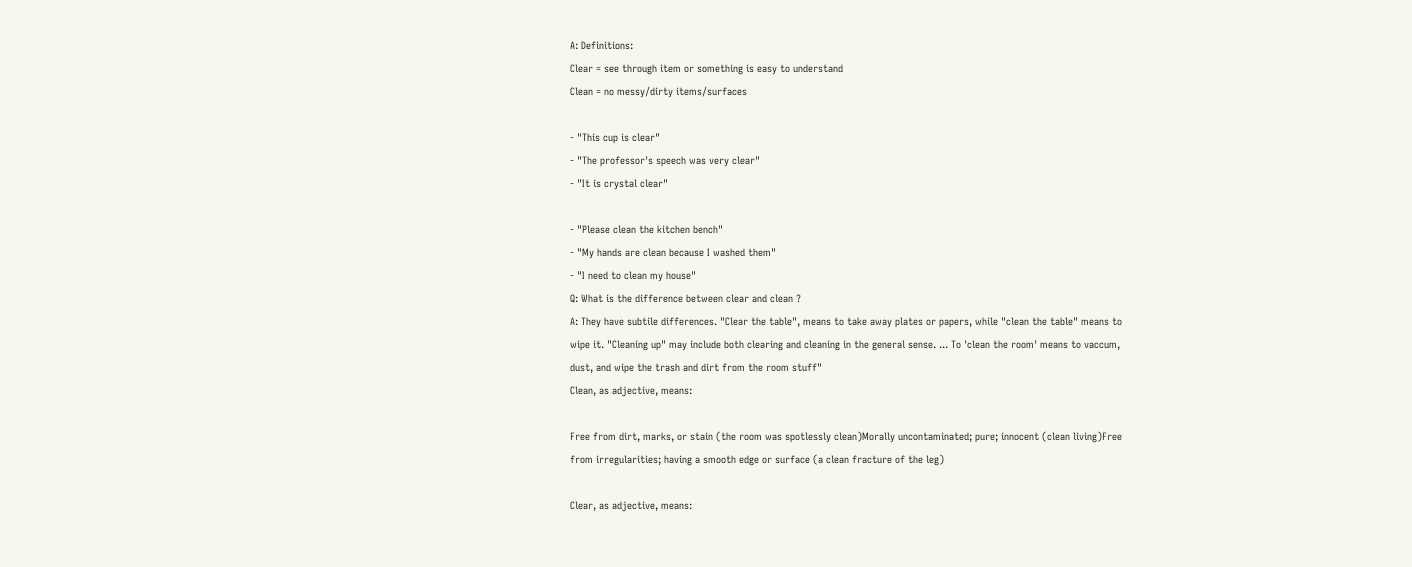A: Definitions:
Clear = see through item or something is easy to understand
Clean = no messy/dirty items/surfaces

- "This cup is clear"
- "The professor's speech was very clear"
- "It is crystal clear"

- "Please clean the kitchen bench"
- "My hands are clean because I washed them"
- "I need to clean my house"
Q: What is the difference between clear and clean ?
A: They have subtile differences. "Clear the table", means to take away plates or papers, while "clean the table" means to wipe it. "Cleaning up" may include both clearing and cleaning in the general sense. ... To 'clean the room' means to vaccum, dust, and wipe the trash and dirt from the room stuff"
Clean, as adjective, means:

Free from dirt, marks, or stain (the room was spotlessly clean)Morally uncontaminated; pure; innocent (clean living)Free from irregularities; having a smooth edge or surface (a clean fracture of the leg)

Clear, as adjective, means: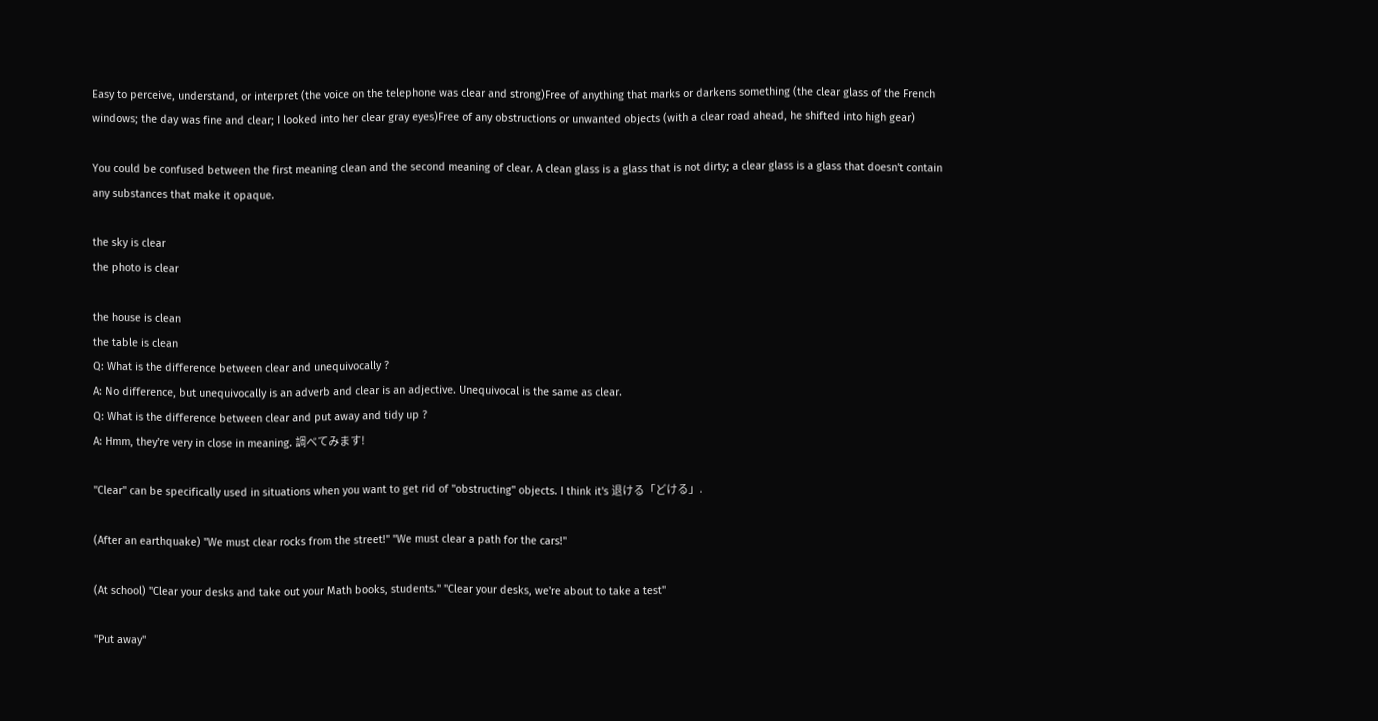Easy to perceive, understand, or interpret (the voice on the telephone was clear and strong)Free of anything that marks or darkens something (the clear glass of the French windows; the day was fine and clear; I looked into her clear gray eyes)Free of any obstructions or unwanted objects (with a clear road ahead, he shifted into high gear)

You could be confused between the first meaning clean and the second meaning of clear. A clean glass is a glass that is not dirty; a clear glass is a glass that doesn't contain any substances that make it opaque.

the sky is clear
the photo is clear

the house is clean
the table is clean
Q: What is the difference between clear and unequivocally ?
A: No difference, but unequivocally is an adverb and clear is an adjective. Unequivocal is the same as clear.
Q: What is the difference between clear and put away and tidy up ?
A: Hmm, they're very in close in meaning. 調べてみます!

"Clear" can be specifically used in situations when you want to get rid of "obstructing" objects. I think it's 退ける「どける」.

(After an earthquake) "We must clear rocks from the street!" "We must clear a path for the cars!"

(At school) "Clear your desks and take out your Math books, students." "Clear your desks, we're about to take a test"

"Put away"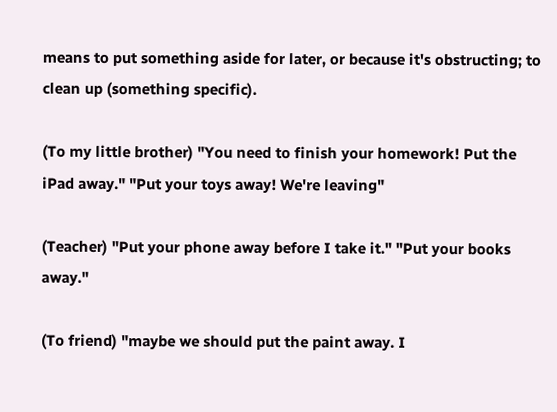means to put something aside for later, or because it's obstructing; to clean up (something specific).

(To my little brother) "You need to finish your homework! Put the iPad away." "Put your toys away! We're leaving"

(Teacher) "Put your phone away before I take it." "Put your books away."

(To friend) "maybe we should put the paint away. I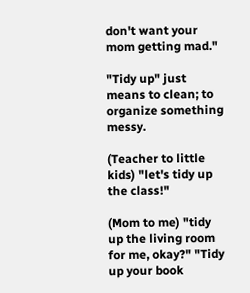don't want your mom getting mad."

"Tidy up" just means to clean; to organize something messy.

(Teacher to little kids) "let's tidy up the class!"

(Mom to me) "tidy up the living room for me, okay?" "Tidy up your book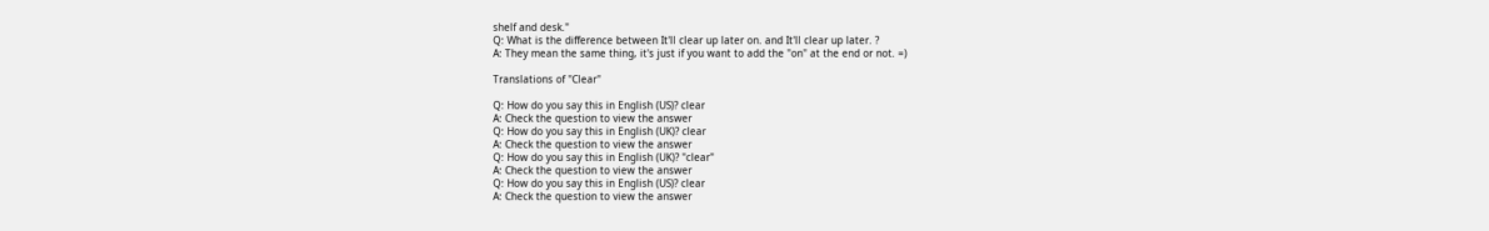shelf and desk."
Q: What is the difference between It'll clear up later on. and It'll clear up later. ?
A: They mean the same thing, it's just if you want to add the "on" at the end or not. =)

Translations of "Clear"

Q: How do you say this in English (US)? clear
A: Check the question to view the answer
Q: How do you say this in English (UK)? clear
A: Check the question to view the answer
Q: How do you say this in English (UK)? "clear"
A: Check the question to view the answer
Q: How do you say this in English (US)? clear
A: Check the question to view the answer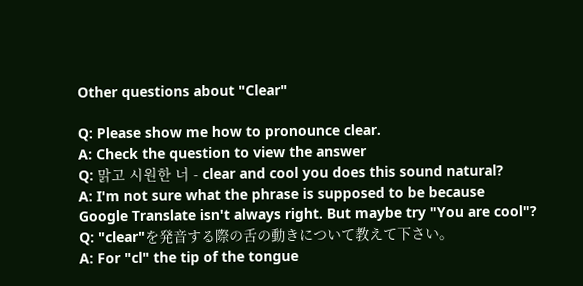Other questions about "Clear"

Q: Please show me how to pronounce clear.
A: Check the question to view the answer
Q: 맑고 시원한 너 - clear and cool you does this sound natural?
A: I'm not sure what the phrase is supposed to be because Google Translate isn't always right. But maybe try "You are cool"?
Q: "clear"を発音する際の舌の動きについて教えて下さい。
A: For "cl" the tip of the tongue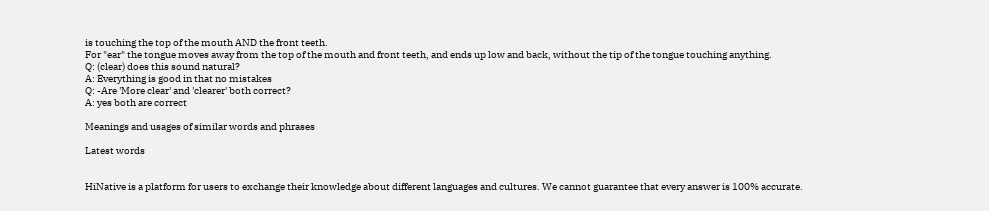is touching the top of the mouth AND the front teeth.
For "ear" the tongue moves away from the top of the mouth and front teeth, and ends up low and back, without the tip of the tongue touching anything.
Q: (clear) does this sound natural?
A: Everything is good in that no mistakes
Q: -Are 'More clear' and 'clearer' both correct?
A: yes both are correct

Meanings and usages of similar words and phrases

Latest words


HiNative is a platform for users to exchange their knowledge about different languages and cultures. We cannot guarantee that every answer is 100% accurate.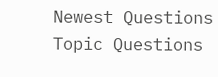Newest Questions
Topic Questions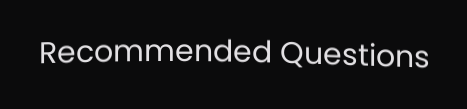Recommended Questions